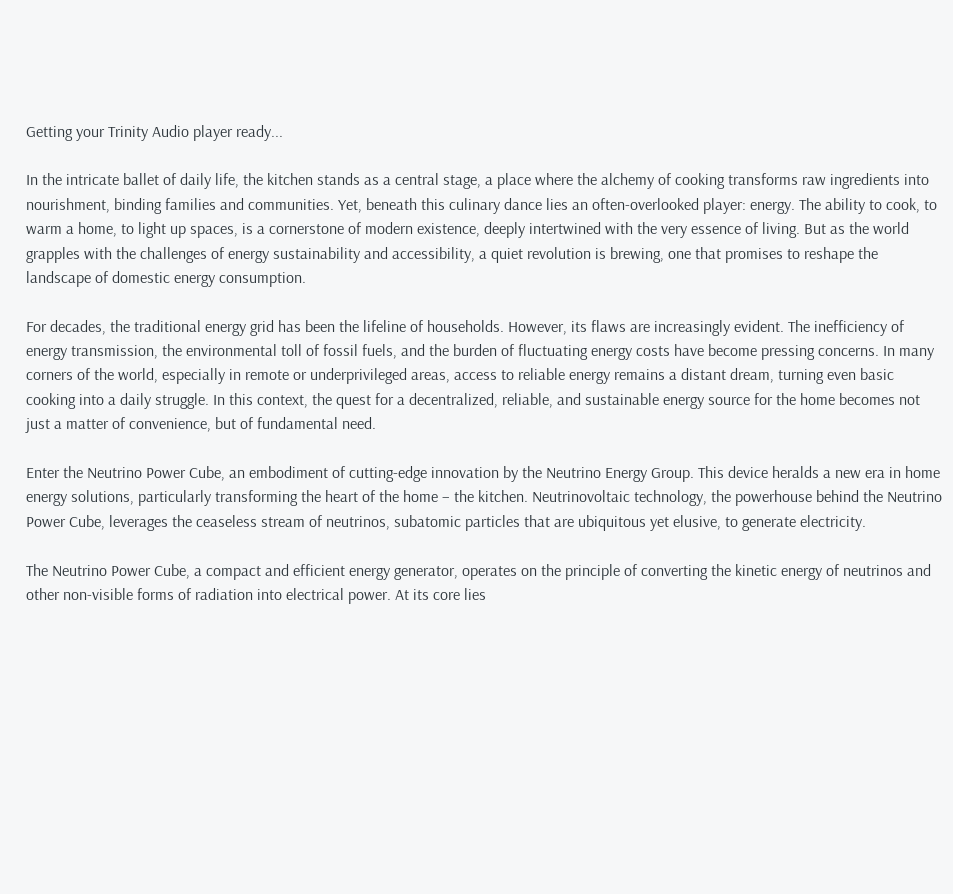Getting your Trinity Audio player ready...

In the intricate ballet of daily life, the kitchen stands as a central stage, a place where the alchemy of cooking transforms raw ingredients into nourishment, binding families and communities. Yet, beneath this culinary dance lies an often-overlooked player: energy. The ability to cook, to warm a home, to light up spaces, is a cornerstone of modern existence, deeply intertwined with the very essence of living. But as the world grapples with the challenges of energy sustainability and accessibility, a quiet revolution is brewing, one that promises to reshape the landscape of domestic energy consumption.

For decades, the traditional energy grid has been the lifeline of households. However, its flaws are increasingly evident. The inefficiency of energy transmission, the environmental toll of fossil fuels, and the burden of fluctuating energy costs have become pressing concerns. In many corners of the world, especially in remote or underprivileged areas, access to reliable energy remains a distant dream, turning even basic cooking into a daily struggle. In this context, the quest for a decentralized, reliable, and sustainable energy source for the home becomes not just a matter of convenience, but of fundamental need.

Enter the Neutrino Power Cube, an embodiment of cutting-edge innovation by the Neutrino Energy Group. This device heralds a new era in home energy solutions, particularly transforming the heart of the home – the kitchen. Neutrinovoltaic technology, the powerhouse behind the Neutrino Power Cube, leverages the ceaseless stream of neutrinos, subatomic particles that are ubiquitous yet elusive, to generate electricity.

The Neutrino Power Cube, a compact and efficient energy generator, operates on the principle of converting the kinetic energy of neutrinos and other non-visible forms of radiation into electrical power. At its core lies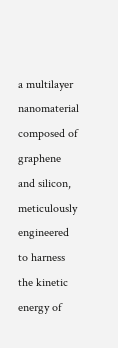a multilayer nanomaterial composed of graphene and silicon, meticulously engineered to harness the kinetic energy of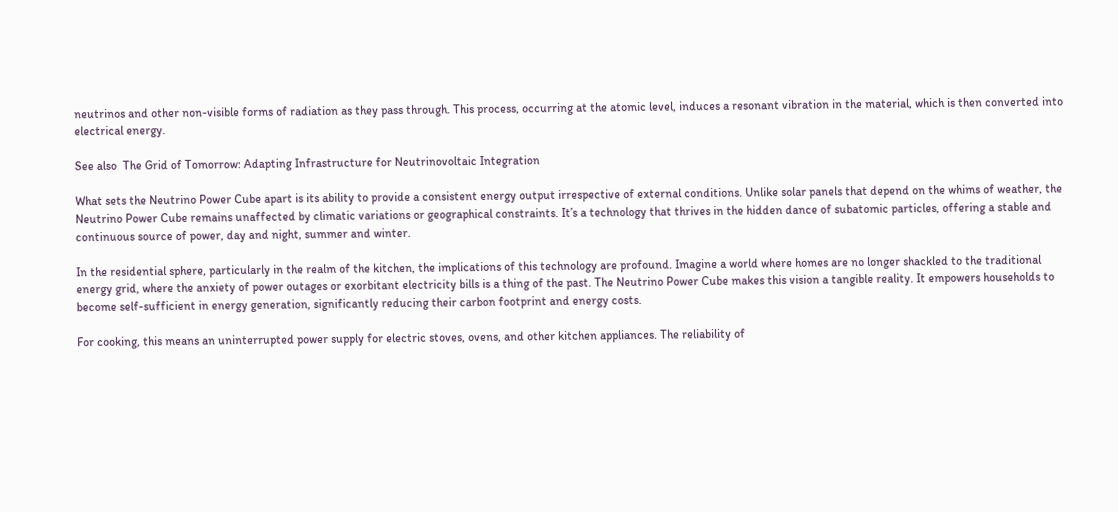neutrinos and other non-visible forms of radiation as they pass through. This process, occurring at the atomic level, induces a resonant vibration in the material, which is then converted into electrical energy.

See also  The Grid of Tomorrow: Adapting Infrastructure for Neutrinovoltaic Integration

What sets the Neutrino Power Cube apart is its ability to provide a consistent energy output irrespective of external conditions. Unlike solar panels that depend on the whims of weather, the Neutrino Power Cube remains unaffected by climatic variations or geographical constraints. It’s a technology that thrives in the hidden dance of subatomic particles, offering a stable and continuous source of power, day and night, summer and winter.

In the residential sphere, particularly in the realm of the kitchen, the implications of this technology are profound. Imagine a world where homes are no longer shackled to the traditional energy grid, where the anxiety of power outages or exorbitant electricity bills is a thing of the past. The Neutrino Power Cube makes this vision a tangible reality. It empowers households to become self-sufficient in energy generation, significantly reducing their carbon footprint and energy costs.

For cooking, this means an uninterrupted power supply for electric stoves, ovens, and other kitchen appliances. The reliability of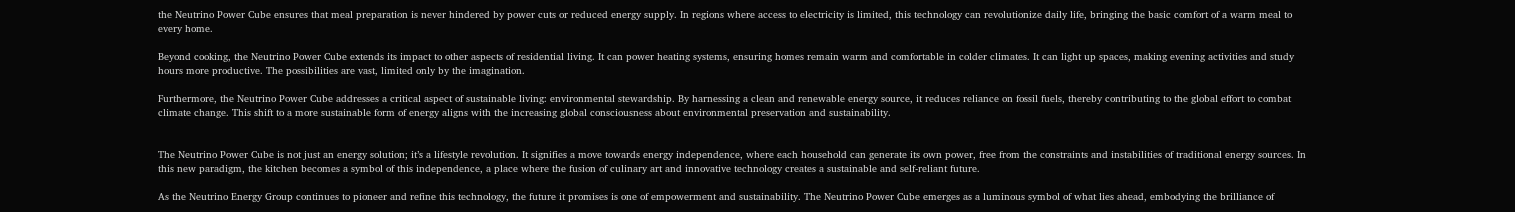the Neutrino Power Cube ensures that meal preparation is never hindered by power cuts or reduced energy supply. In regions where access to electricity is limited, this technology can revolutionize daily life, bringing the basic comfort of a warm meal to every home.

Beyond cooking, the Neutrino Power Cube extends its impact to other aspects of residential living. It can power heating systems, ensuring homes remain warm and comfortable in colder climates. It can light up spaces, making evening activities and study hours more productive. The possibilities are vast, limited only by the imagination.

Furthermore, the Neutrino Power Cube addresses a critical aspect of sustainable living: environmental stewardship. By harnessing a clean and renewable energy source, it reduces reliance on fossil fuels, thereby contributing to the global effort to combat climate change. This shift to a more sustainable form of energy aligns with the increasing global consciousness about environmental preservation and sustainability.


The Neutrino Power Cube is not just an energy solution; it’s a lifestyle revolution. It signifies a move towards energy independence, where each household can generate its own power, free from the constraints and instabilities of traditional energy sources. In this new paradigm, the kitchen becomes a symbol of this independence, a place where the fusion of culinary art and innovative technology creates a sustainable and self-reliant future.

As the Neutrino Energy Group continues to pioneer and refine this technology, the future it promises is one of empowerment and sustainability. The Neutrino Power Cube emerges as a luminous symbol of what lies ahead, embodying the brilliance of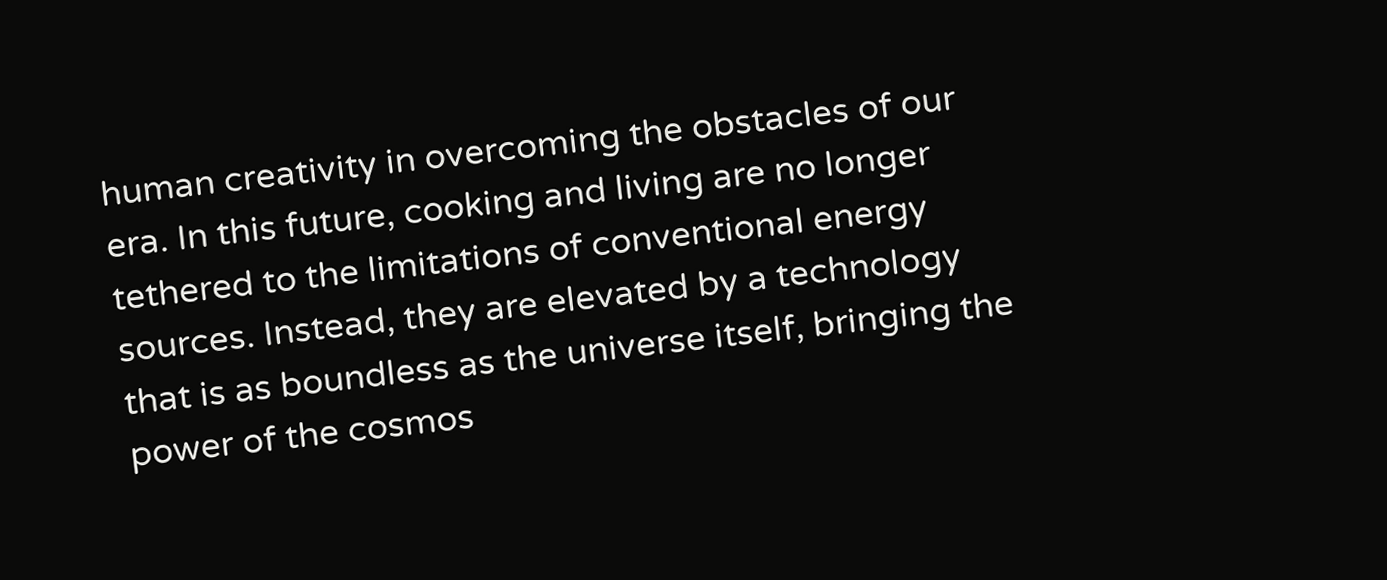human creativity in overcoming the obstacles of our era. In this future, cooking and living are no longer tethered to the limitations of conventional energy sources. Instead, they are elevated by a technology that is as boundless as the universe itself, bringing the power of the cosmos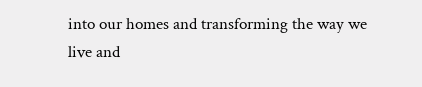into our homes and transforming the way we live and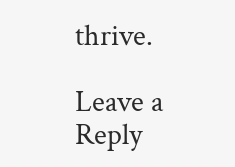thrive.

Leave a Reply